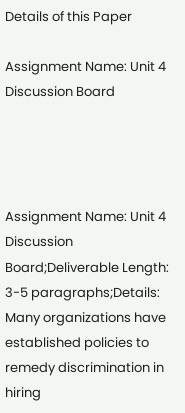Details of this Paper

Assignment Name: Unit 4 Discussion Board




Assignment Name: Unit 4 Discussion Board;Deliverable Length: 3-5 paragraphs;Details: Many organizations have established policies to remedy discrimination in hiring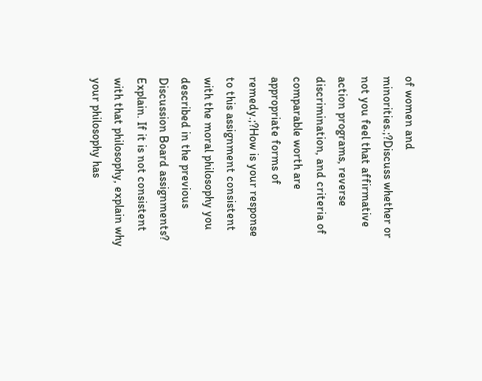of women and minorities.;?Discuss whether or not you feel that affirmative action programs, reverse discrimination, and criteria of comparable worth are appropriate forms of remedy.;?How is your response to this assignment consistent with the moral philosophy you described in the previous Discussion Board assignments? Explain. If it is not consistent with that philosophy, explain why your philosophy has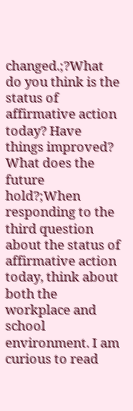changed.;?What do you think is the status of affirmative action today? Have things improved? What does the future hold?;When responding to the third question about the status of affirmative action today, think about both the workplace and school environment. I am curious to read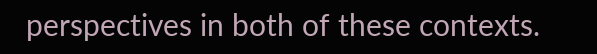perspectives in both of these contexts.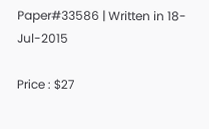Paper#33586 | Written in 18-Jul-2015

Price : $27